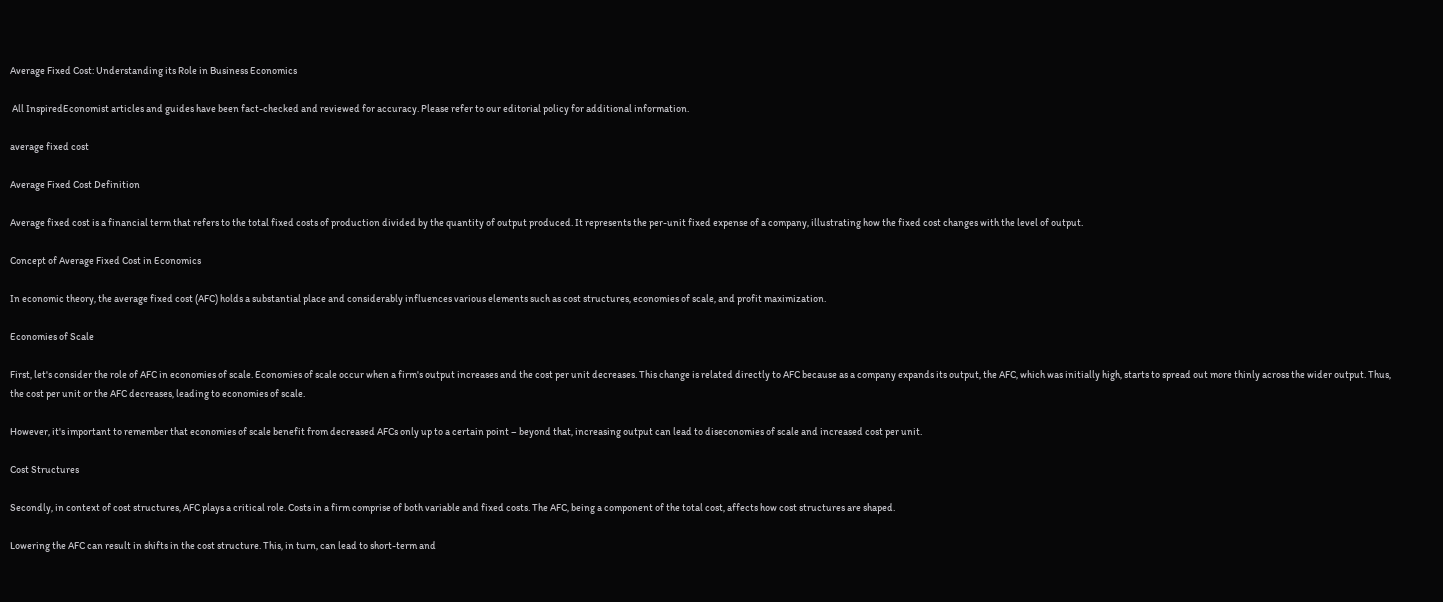Average Fixed Cost: Understanding its Role in Business Economics

 All InspiredEconomist articles and guides have been fact-checked and reviewed for accuracy. Please refer to our editorial policy for additional information.

average fixed cost

Average Fixed Cost Definition

Average fixed cost is a financial term that refers to the total fixed costs of production divided by the quantity of output produced. It represents the per-unit fixed expense of a company, illustrating how the fixed cost changes with the level of output.

Concept of Average Fixed Cost in Economics

In economic theory, the average fixed cost (AFC) holds a substantial place and considerably influences various elements such as cost structures, economies of scale, and profit maximization.

Economies of Scale

First, let's consider the role of AFC in economies of scale. Economies of scale occur when a firm's output increases and the cost per unit decreases. This change is related directly to AFC because as a company expands its output, the AFC, which was initially high, starts to spread out more thinly across the wider output. Thus, the cost per unit or the AFC decreases, leading to economies of scale.

However, it's important to remember that economies of scale benefit from decreased AFCs only up to a certain point – beyond that, increasing output can lead to diseconomies of scale and increased cost per unit.

Cost Structures

Secondly, in context of cost structures, AFC plays a critical role. Costs in a firm comprise of both variable and fixed costs. The AFC, being a component of the total cost, affects how cost structures are shaped.

Lowering the AFC can result in shifts in the cost structure. This, in turn, can lead to short-term and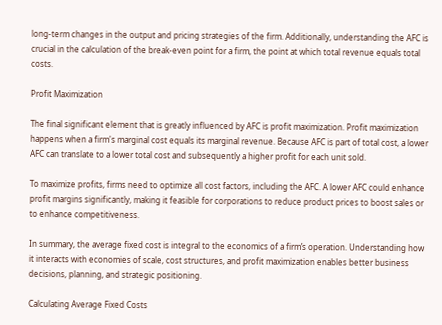long-term changes in the output and pricing strategies of the firm. Additionally, understanding the AFC is crucial in the calculation of the break-even point for a firm, the point at which total revenue equals total costs.

Profit Maximization

The final significant element that is greatly influenced by AFC is profit maximization. Profit maximization happens when a firm's marginal cost equals its marginal revenue. Because AFC is part of total cost, a lower AFC can translate to a lower total cost and subsequently a higher profit for each unit sold.

To maximize profits, firms need to optimize all cost factors, including the AFC. A lower AFC could enhance profit margins significantly, making it feasible for corporations to reduce product prices to boost sales or to enhance competitiveness.

In summary, the average fixed cost is integral to the economics of a firm’s operation. Understanding how it interacts with economies of scale, cost structures, and profit maximization enables better business decisions, planning, and strategic positioning.

Calculating Average Fixed Costs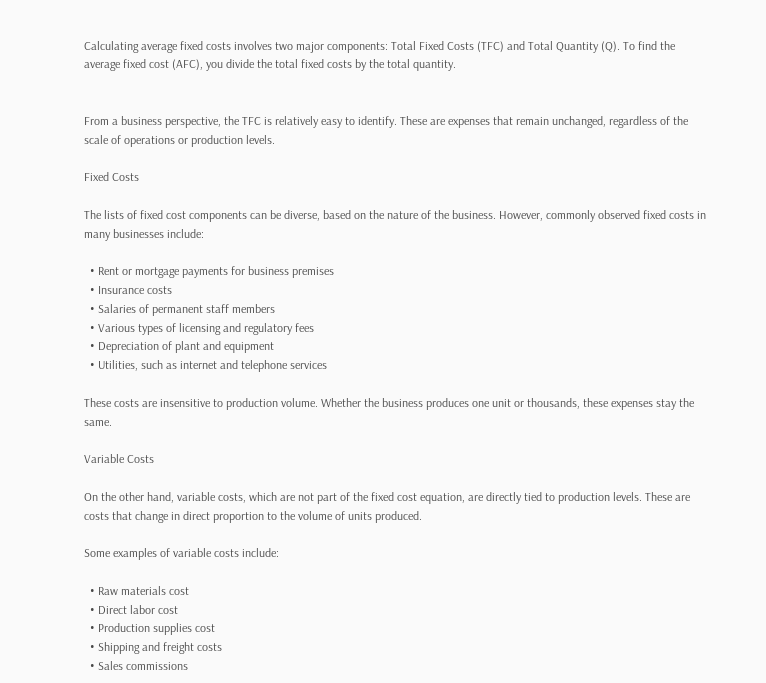Calculating average fixed costs involves two major components: Total Fixed Costs (TFC) and Total Quantity (Q). To find the average fixed cost (AFC), you divide the total fixed costs by the total quantity.


From a business perspective, the TFC is relatively easy to identify. These are expenses that remain unchanged, regardless of the scale of operations or production levels.

Fixed Costs

The lists of fixed cost components can be diverse, based on the nature of the business. However, commonly observed fixed costs in many businesses include:

  • Rent or mortgage payments for business premises
  • Insurance costs
  • Salaries of permanent staff members
  • Various types of licensing and regulatory fees
  • Depreciation of plant and equipment
  • Utilities, such as internet and telephone services

These costs are insensitive to production volume. Whether the business produces one unit or thousands, these expenses stay the same.

Variable Costs

On the other hand, variable costs, which are not part of the fixed cost equation, are directly tied to production levels. These are costs that change in direct proportion to the volume of units produced.

Some examples of variable costs include:

  • Raw materials cost
  • Direct labor cost
  • Production supplies cost
  • Shipping and freight costs
  • Sales commissions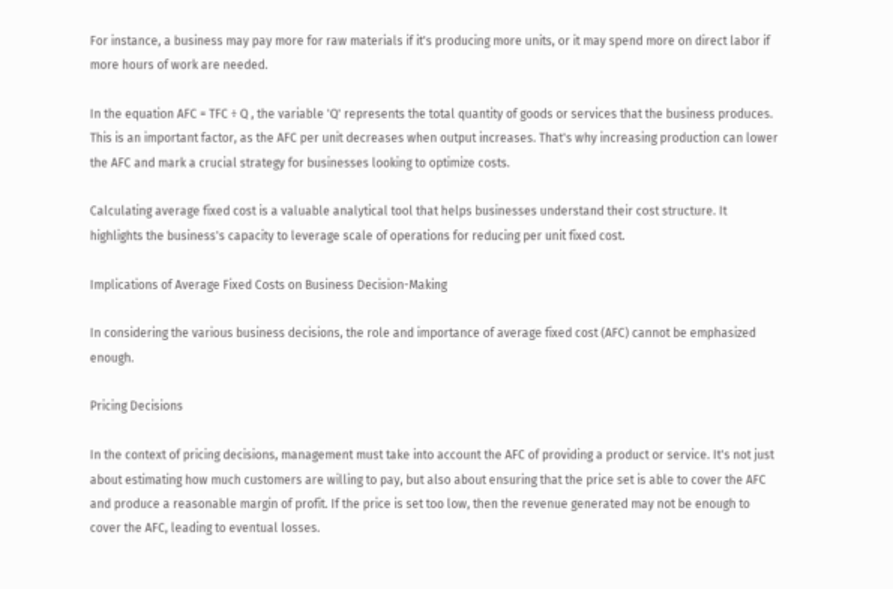For instance, a business may pay more for raw materials if it's producing more units, or it may spend more on direct labor if more hours of work are needed.

In the equation AFC = TFC ÷ Q , the variable 'Q' represents the total quantity of goods or services that the business produces. This is an important factor, as the AFC per unit decreases when output increases. That's why increasing production can lower the AFC and mark a crucial strategy for businesses looking to optimize costs.

Calculating average fixed cost is a valuable analytical tool that helps businesses understand their cost structure. It highlights the business's capacity to leverage scale of operations for reducing per unit fixed cost.

Implications of Average Fixed Costs on Business Decision-Making

In considering the various business decisions, the role and importance of average fixed cost (AFC) cannot be emphasized enough.

Pricing Decisions

In the context of pricing decisions, management must take into account the AFC of providing a product or service. It's not just about estimating how much customers are willing to pay, but also about ensuring that the price set is able to cover the AFC and produce a reasonable margin of profit. If the price is set too low, then the revenue generated may not be enough to cover the AFC, leading to eventual losses.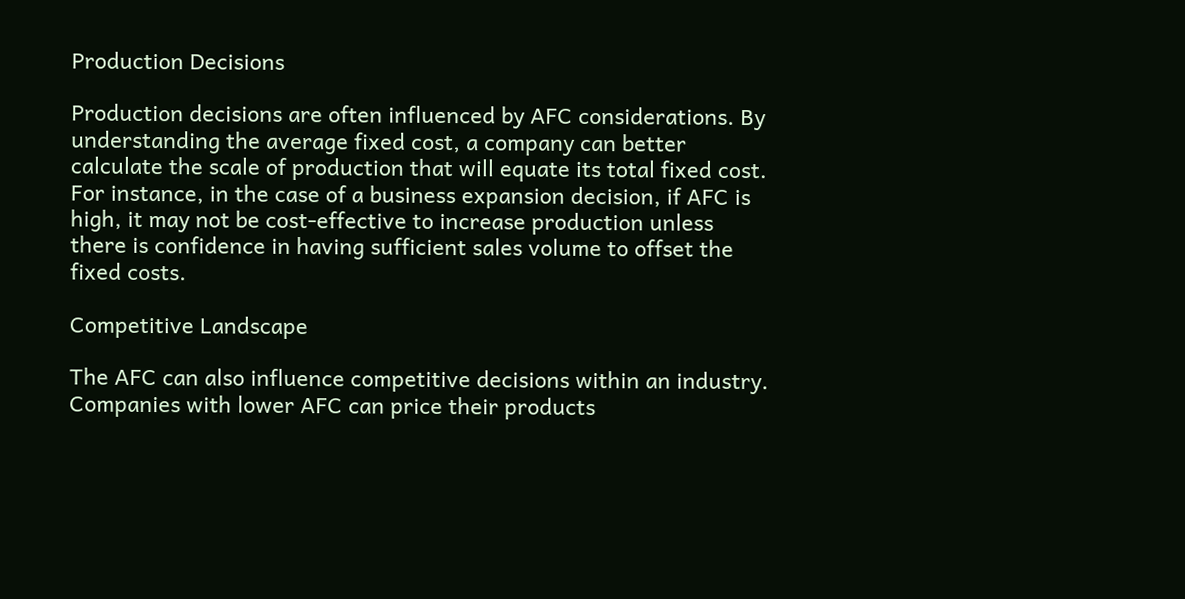Production Decisions

Production decisions are often influenced by AFC considerations. By understanding the average fixed cost, a company can better calculate the scale of production that will equate its total fixed cost. For instance, in the case of a business expansion decision, if AFC is high, it may not be cost-effective to increase production unless there is confidence in having sufficient sales volume to offset the fixed costs.

Competitive Landscape

The AFC can also influence competitive decisions within an industry. Companies with lower AFC can price their products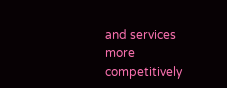and services more competitively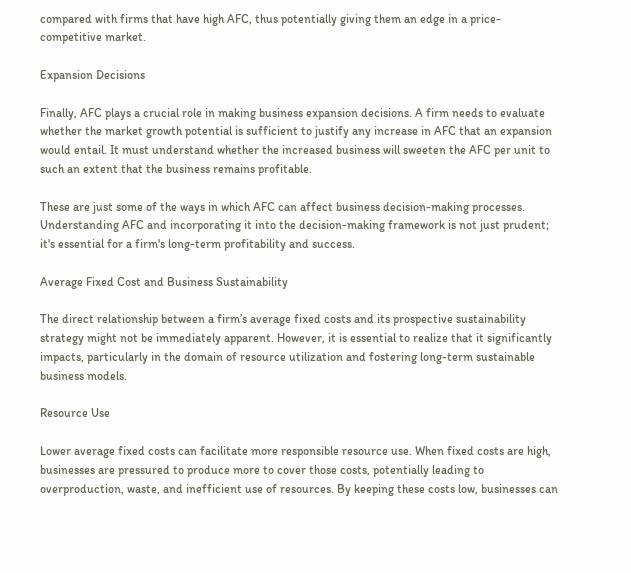compared with firms that have high AFC, thus potentially giving them an edge in a price-competitive market.

Expansion Decisions

Finally, AFC plays a crucial role in making business expansion decisions. A firm needs to evaluate whether the market growth potential is sufficient to justify any increase in AFC that an expansion would entail. It must understand whether the increased business will sweeten the AFC per unit to such an extent that the business remains profitable.

These are just some of the ways in which AFC can affect business decision-making processes. Understanding AFC and incorporating it into the decision-making framework is not just prudent; it's essential for a firm's long-term profitability and success.

Average Fixed Cost and Business Sustainability

The direct relationship between a firm’s average fixed costs and its prospective sustainability strategy might not be immediately apparent. However, it is essential to realize that it significantly impacts, particularly in the domain of resource utilization and fostering long-term sustainable business models.

Resource Use

Lower average fixed costs can facilitate more responsible resource use. When fixed costs are high, businesses are pressured to produce more to cover those costs, potentially leading to overproduction, waste, and inefficient use of resources. By keeping these costs low, businesses can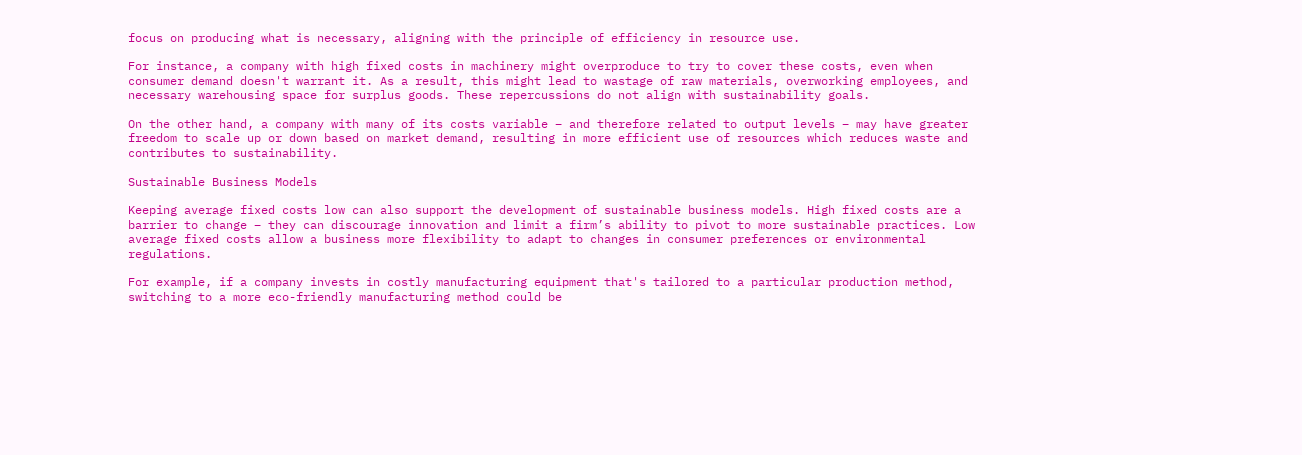focus on producing what is necessary, aligning with the principle of efficiency in resource use.

For instance, a company with high fixed costs in machinery might overproduce to try to cover these costs, even when consumer demand doesn't warrant it. As a result, this might lead to wastage of raw materials, overworking employees, and necessary warehousing space for surplus goods. These repercussions do not align with sustainability goals.

On the other hand, a company with many of its costs variable – and therefore related to output levels – may have greater freedom to scale up or down based on market demand, resulting in more efficient use of resources which reduces waste and contributes to sustainability.

Sustainable Business Models

Keeping average fixed costs low can also support the development of sustainable business models. High fixed costs are a barrier to change – they can discourage innovation and limit a firm’s ability to pivot to more sustainable practices. Low average fixed costs allow a business more flexibility to adapt to changes in consumer preferences or environmental regulations.

For example, if a company invests in costly manufacturing equipment that's tailored to a particular production method, switching to a more eco-friendly manufacturing method could be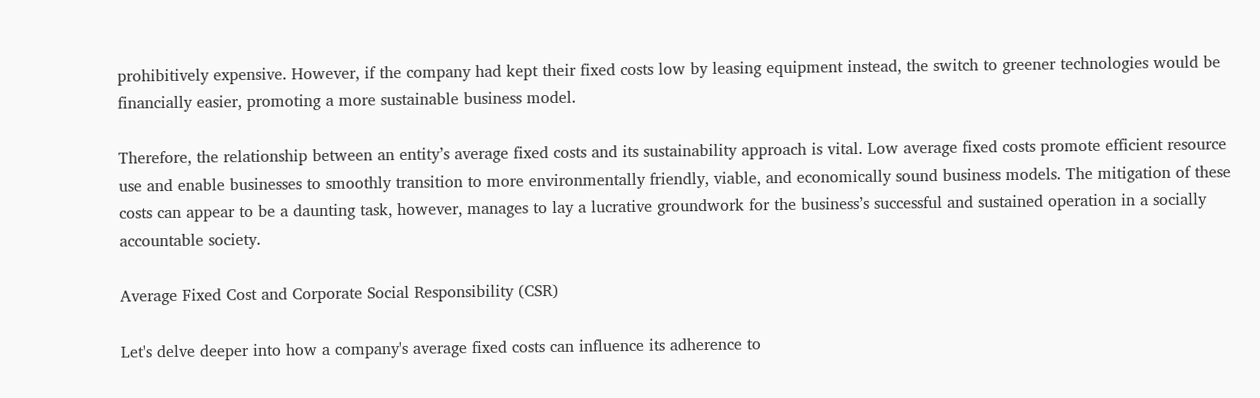prohibitively expensive. However, if the company had kept their fixed costs low by leasing equipment instead, the switch to greener technologies would be financially easier, promoting a more sustainable business model.

Therefore, the relationship between an entity’s average fixed costs and its sustainability approach is vital. Low average fixed costs promote efficient resource use and enable businesses to smoothly transition to more environmentally friendly, viable, and economically sound business models. The mitigation of these costs can appear to be a daunting task, however, manages to lay a lucrative groundwork for the business’s successful and sustained operation in a socially accountable society.

Average Fixed Cost and Corporate Social Responsibility (CSR)

Let's delve deeper into how a company's average fixed costs can influence its adherence to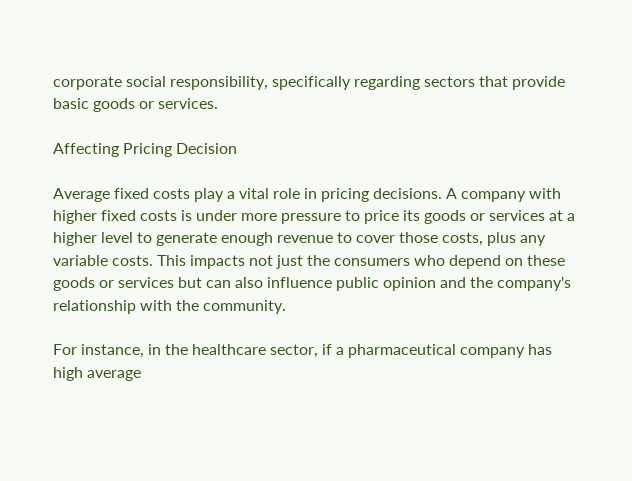corporate social responsibility, specifically regarding sectors that provide basic goods or services.

Affecting Pricing Decision

Average fixed costs play a vital role in pricing decisions. A company with higher fixed costs is under more pressure to price its goods or services at a higher level to generate enough revenue to cover those costs, plus any variable costs. This impacts not just the consumers who depend on these goods or services but can also influence public opinion and the company's relationship with the community.

For instance, in the healthcare sector, if a pharmaceutical company has high average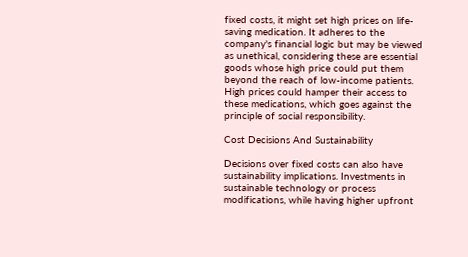fixed costs, it might set high prices on life-saving medication. It adheres to the company's financial logic but may be viewed as unethical, considering these are essential goods whose high price could put them beyond the reach of low-income patients. High prices could hamper their access to these medications, which goes against the principle of social responsibility.

Cost Decisions And Sustainability

Decisions over fixed costs can also have sustainability implications. Investments in sustainable technology or process modifications, while having higher upfront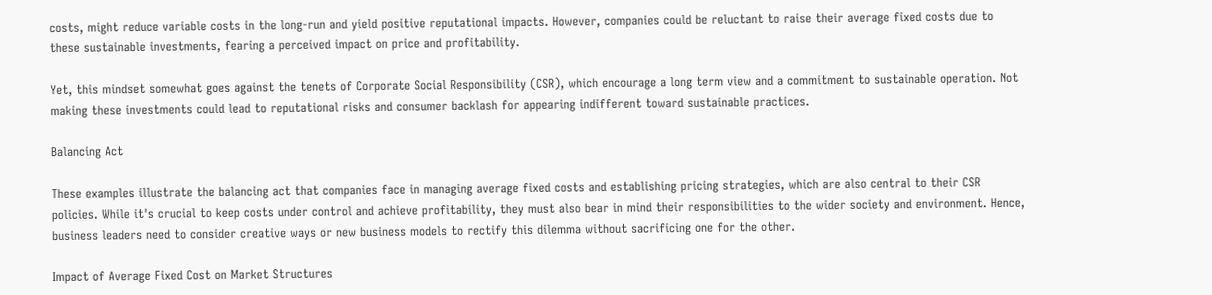costs, might reduce variable costs in the long-run and yield positive reputational impacts. However, companies could be reluctant to raise their average fixed costs due to these sustainable investments, fearing a perceived impact on price and profitability.

Yet, this mindset somewhat goes against the tenets of Corporate Social Responsibility (CSR), which encourage a long term view and a commitment to sustainable operation. Not making these investments could lead to reputational risks and consumer backlash for appearing indifferent toward sustainable practices.

Balancing Act

These examples illustrate the balancing act that companies face in managing average fixed costs and establishing pricing strategies, which are also central to their CSR policies. While it's crucial to keep costs under control and achieve profitability, they must also bear in mind their responsibilities to the wider society and environment. Hence, business leaders need to consider creative ways or new business models to rectify this dilemma without sacrificing one for the other.

Impact of Average Fixed Cost on Market Structures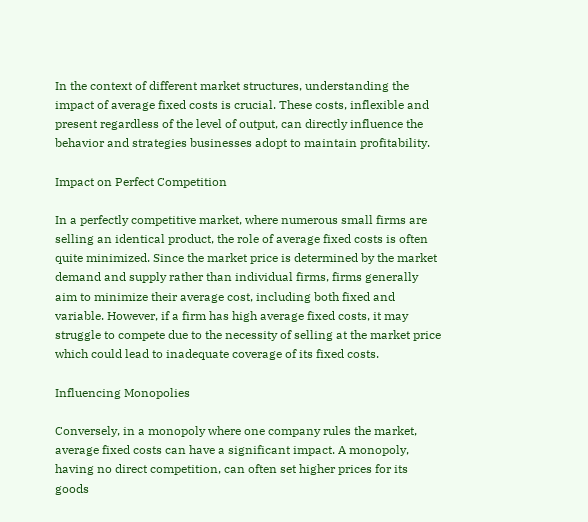In the context of different market structures, understanding the impact of average fixed costs is crucial. These costs, inflexible and present regardless of the level of output, can directly influence the behavior and strategies businesses adopt to maintain profitability.

Impact on Perfect Competition

In a perfectly competitive market, where numerous small firms are selling an identical product, the role of average fixed costs is often quite minimized. Since the market price is determined by the market demand and supply rather than individual firms, firms generally aim to minimize their average cost, including both fixed and variable. However, if a firm has high average fixed costs, it may struggle to compete due to the necessity of selling at the market price which could lead to inadequate coverage of its fixed costs.

Influencing Monopolies

Conversely, in a monopoly where one company rules the market, average fixed costs can have a significant impact. A monopoly, having no direct competition, can often set higher prices for its goods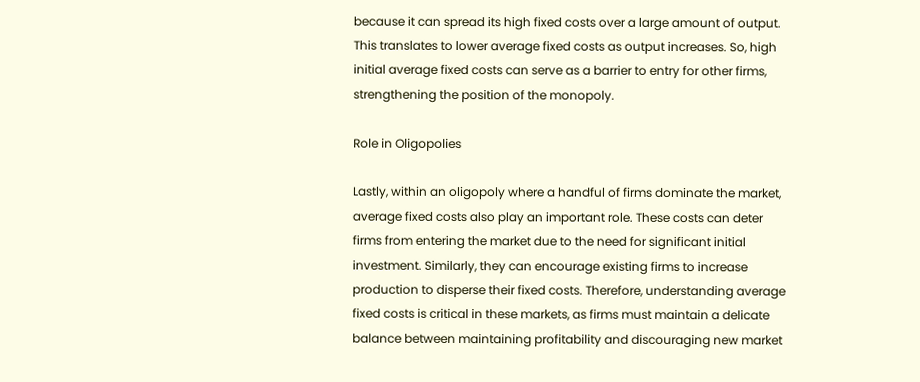because it can spread its high fixed costs over a large amount of output. This translates to lower average fixed costs as output increases. So, high initial average fixed costs can serve as a barrier to entry for other firms, strengthening the position of the monopoly.

Role in Oligopolies

Lastly, within an oligopoly where a handful of firms dominate the market, average fixed costs also play an important role. These costs can deter firms from entering the market due to the need for significant initial investment. Similarly, they can encourage existing firms to increase production to disperse their fixed costs. Therefore, understanding average fixed costs is critical in these markets, as firms must maintain a delicate balance between maintaining profitability and discouraging new market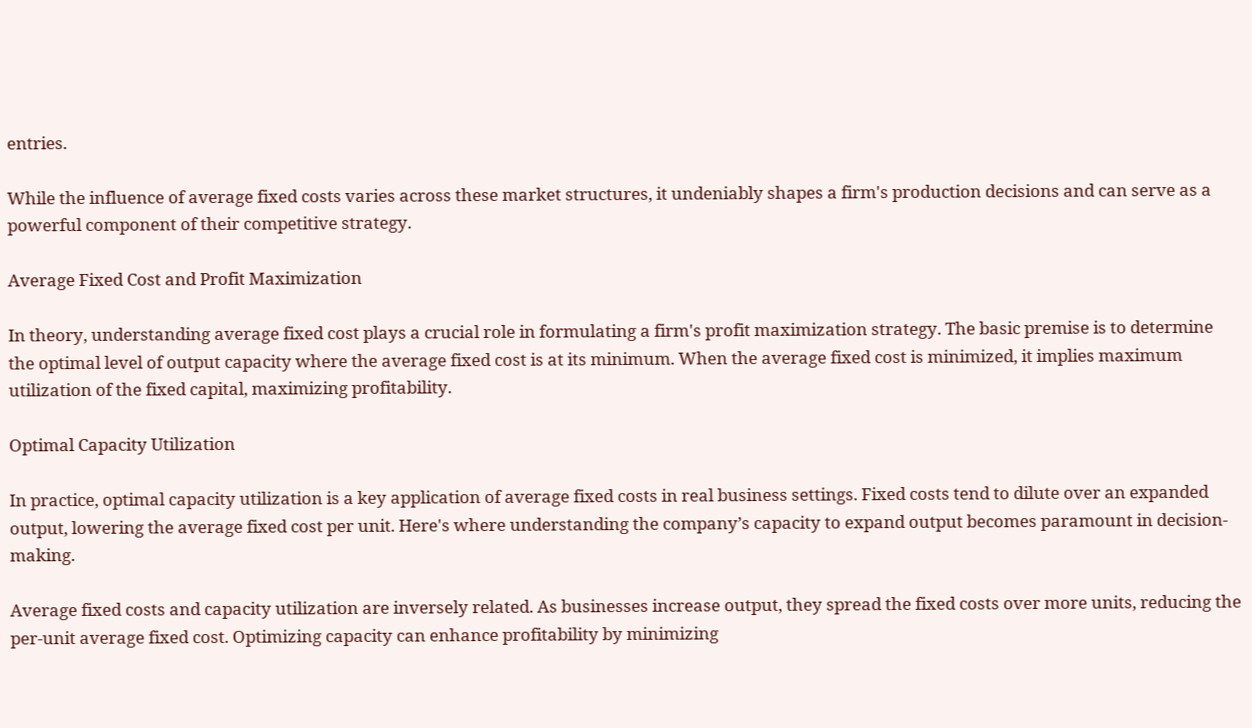entries.

While the influence of average fixed costs varies across these market structures, it undeniably shapes a firm's production decisions and can serve as a powerful component of their competitive strategy.

Average Fixed Cost and Profit Maximization

In theory, understanding average fixed cost plays a crucial role in formulating a firm's profit maximization strategy. The basic premise is to determine the optimal level of output capacity where the average fixed cost is at its minimum. When the average fixed cost is minimized, it implies maximum utilization of the fixed capital, maximizing profitability.

Optimal Capacity Utilization

In practice, optimal capacity utilization is a key application of average fixed costs in real business settings. Fixed costs tend to dilute over an expanded output, lowering the average fixed cost per unit. Here's where understanding the company’s capacity to expand output becomes paramount in decision-making.

Average fixed costs and capacity utilization are inversely related. As businesses increase output, they spread the fixed costs over more units, reducing the per-unit average fixed cost. Optimizing capacity can enhance profitability by minimizing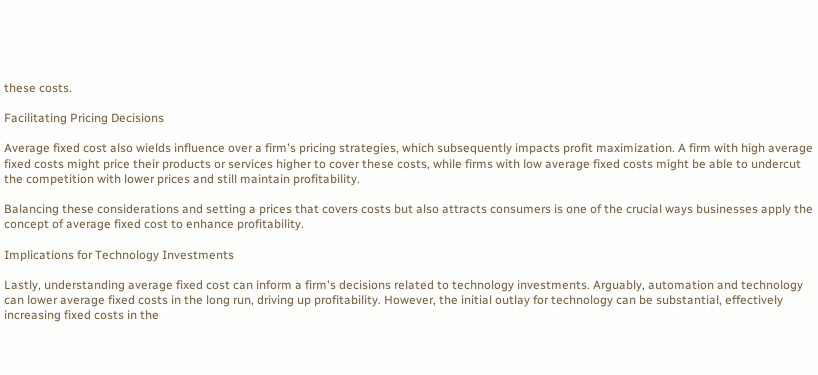these costs.

Facilitating Pricing Decisions

Average fixed cost also wields influence over a firm's pricing strategies, which subsequently impacts profit maximization. A firm with high average fixed costs might price their products or services higher to cover these costs, while firms with low average fixed costs might be able to undercut the competition with lower prices and still maintain profitability.

Balancing these considerations and setting a prices that covers costs but also attracts consumers is one of the crucial ways businesses apply the concept of average fixed cost to enhance profitability.

Implications for Technology Investments

Lastly, understanding average fixed cost can inform a firm's decisions related to technology investments. Arguably, automation and technology can lower average fixed costs in the long run, driving up profitability. However, the initial outlay for technology can be substantial, effectively increasing fixed costs in the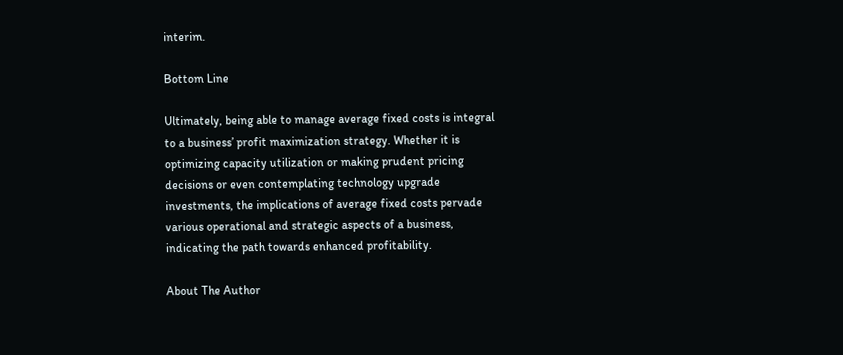interim.

Bottom Line

Ultimately, being able to manage average fixed costs is integral to a business’ profit maximization strategy. Whether it is optimizing capacity utilization or making prudent pricing decisions or even contemplating technology upgrade investments, the implications of average fixed costs pervade various operational and strategic aspects of a business, indicating the path towards enhanced profitability.

About The Author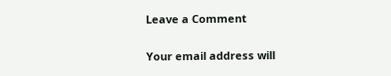Leave a Comment

Your email address will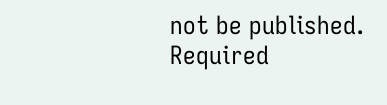not be published. Required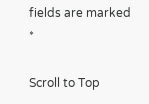fields are marked *

Scroll to Top